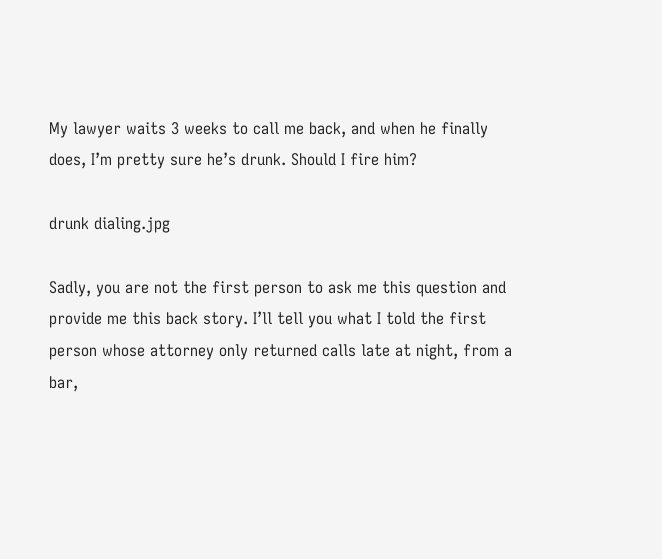My lawyer waits 3 weeks to call me back, and when he finally does, I’m pretty sure he’s drunk. Should I fire him?

drunk dialing.jpg

Sadly, you are not the first person to ask me this question and provide me this back story. I’ll tell you what I told the first person whose attorney only returned calls late at night, from a bar,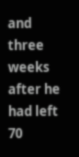and three weeks after he had left 70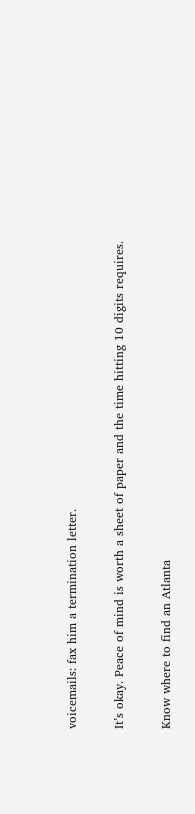voicemails: fax him a termination letter.

It’s okay. Peace of mind is worth a sheet of paper and the time hitting 10 digits requires.

Know where to find an Atlanta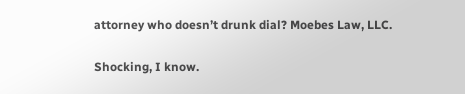attorney who doesn’t drunk dial? Moebes Law, LLC.

Shocking, I know.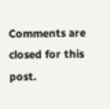Comments are closed for this post.